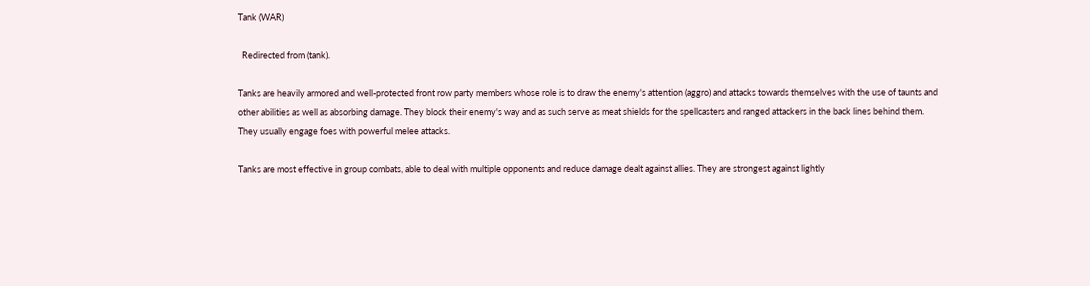Tank (WAR)

  Redirected from (tank).

Tanks are heavily armored and well-protected front row party members whose role is to draw the enemy's attention (aggro) and attacks towards themselves with the use of taunts and other abilities as well as absorbing damage. They block their enemy's way and as such serve as meat shields for the spellcasters and ranged attackers in the back lines behind them. They usually engage foes with powerful melee attacks.

Tanks are most effective in group combats, able to deal with multiple opponents and reduce damage dealt against allies. They are strongest against lightly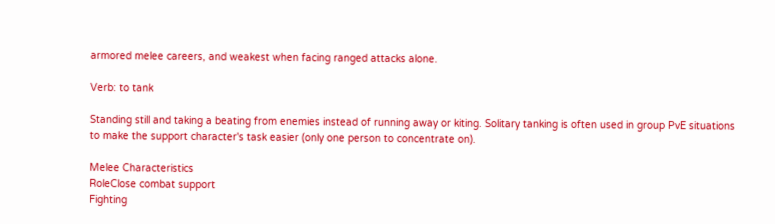armored melee careers, and weakest when facing ranged attacks alone.

Verb: to tank

Standing still and taking a beating from enemies instead of running away or kiting. Solitary tanking is often used in group PvE situations to make the support character's task easier (only one person to concentrate on).

Melee Characteristics
RoleClose combat support
Fighting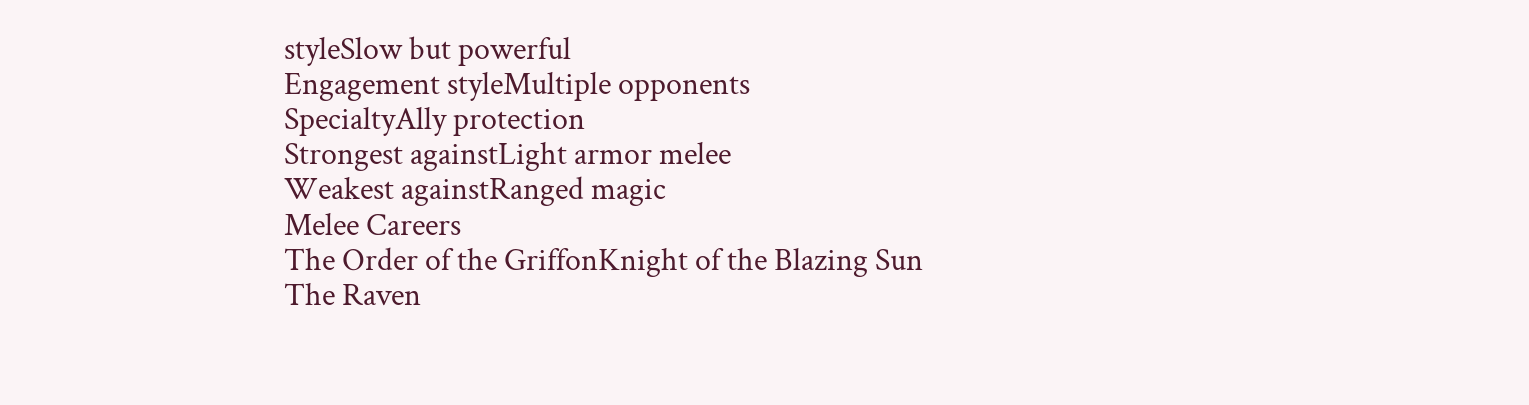styleSlow but powerful
Engagement styleMultiple opponents
SpecialtyAlly protection
Strongest againstLight armor melee
Weakest againstRanged magic
Melee Careers
The Order of the GriffonKnight of the Blazing Sun
The Raven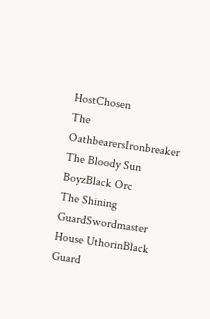HostChosen
The OathbearersIronbreaker
The Bloody Sun BoyzBlack Orc
The Shining GuardSwordmaster
House UthorinBlack Guard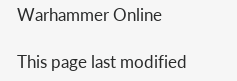Warhammer Online

This page last modified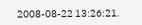2008-08-22 13:26:21.